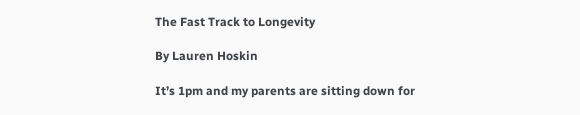The Fast Track to Longevity

By Lauren Hoskin

It’s 1pm and my parents are sitting down for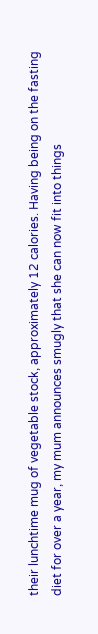their lunchtime mug of vegetable stock, approximately 12 calories. Having being on the fasting diet for over a year, my mum announces smugly that she can now fit into things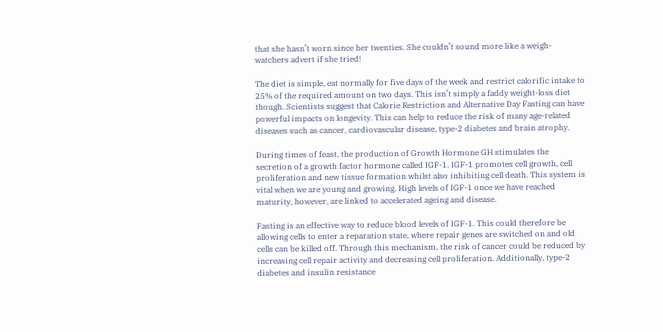that she hasn’t worn since her twenties. She couldn’t sound more like a weigh-watchers advert if she tried!

The diet is simple, eat normally for five days of the week and restrict calorific intake to 25% of the required amount on two days. This isn’t simply a faddy weight-loss diet though. Scientists suggest that Calorie Restriction and Alternative Day Fasting can have powerful impacts on longevity. This can help to reduce the risk of many age-related diseases such as cancer, cardiovascular disease, type-2 diabetes and brain atrophy.

During times of feast, the production of Growth Hormone GH stimulates the secretion of a growth factor hormone called IGF-1. IGF-1 promotes cell growth, cell proliferation and new tissue formation whilst also inhibiting cell death. This system is vital when we are young and growing. High levels of IGF-1 once we have reached maturity, however, are linked to accelerated ageing and disease.

Fasting is an effective way to reduce blood levels of IGF-1. This could therefore be allowing cells to enter a reparation state, where repair genes are switched on and old cells can be killed off. Through this mechanism, the risk of cancer could be reduced by increasing cell repair activity and decreasing cell proliferation. Additionally, type-2 diabetes and insulin resistance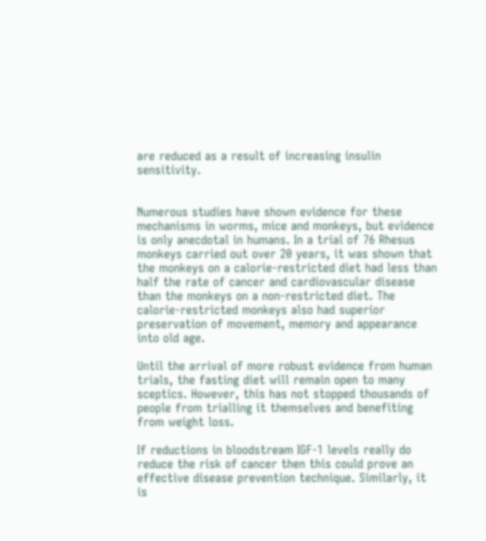are reduced as a result of increasing insulin sensitivity.


Numerous studies have shown evidence for these mechanisms in worms, mice and monkeys, but evidence is only anecdotal in humans. In a trial of 76 Rhesus monkeys carried out over 20 years, it was shown that the monkeys on a calorie-restricted diet had less than half the rate of cancer and cardiovascular disease than the monkeys on a non-restricted diet. The calorie-restricted monkeys also had superior preservation of movement, memory and appearance into old age.

Until the arrival of more robust evidence from human trials, the fasting diet will remain open to many sceptics. However, this has not stopped thousands of people from trialling it themselves and benefiting from weight loss.

If reductions in bloodstream IGF-1 levels really do reduce the risk of cancer then this could prove an effective disease prevention technique. Similarly, it is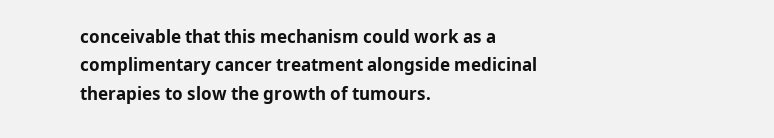conceivable that this mechanism could work as a complimentary cancer treatment alongside medicinal therapies to slow the growth of tumours.